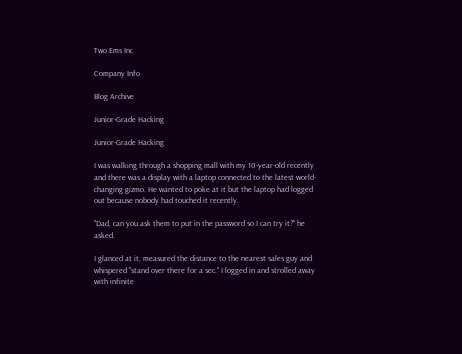Two Ems Inc

Company Info

Blog Archive

Junior-Grade Hacking

Junior-Grade Hacking

I was walking through a shopping mall with my 10-year-old recently and there was a display with a laptop connected to the latest world-changing gizmo. He wanted to poke at it but the laptop had logged out because nobody had touched it recently.

"Dad, can you ask them to put in the password so I can try it?" he asked.

I glanced at it, measured the distance to the nearest sales guy and whispered "stand over there for a sec." I logged in and strolled away with infinite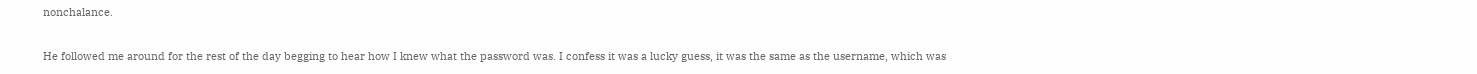nonchalance.

He followed me around for the rest of the day begging to hear how I knew what the password was. I confess it was a lucky guess, it was the same as the username, which was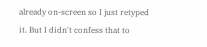already on-screen so I just retyped it. But I didn't confess that to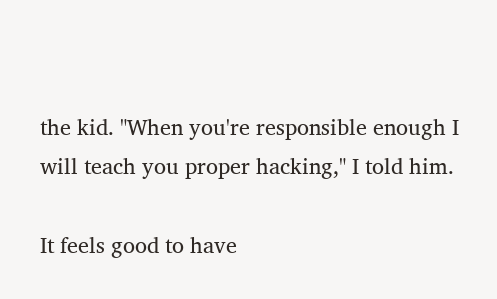the kid. "When you're responsible enough I will teach you proper hacking," I told him.

It feels good to have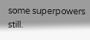some superpowers still.